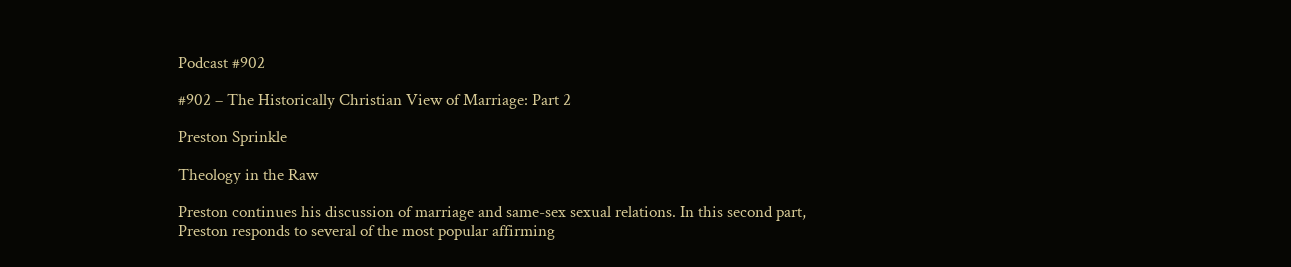Podcast #902

#902 – The Historically Christian View of Marriage: Part 2

Preston Sprinkle

Theology in the Raw

Preston continues his discussion of marriage and same-sex sexual relations. In this second part, Preston responds to several of the most popular affirming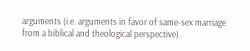arguments (i.e. arguments in favor of same-sex marriage from a biblical and theological perspective).